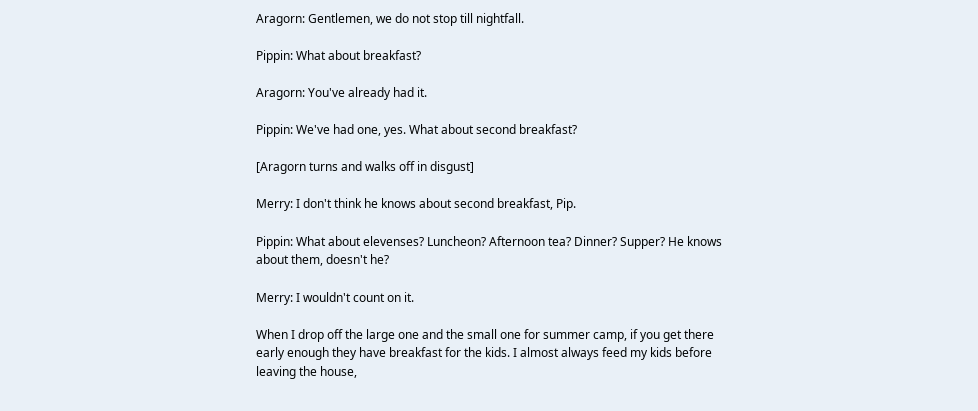Aragorn: Gentlemen, we do not stop till nightfall.

Pippin: What about breakfast?

Aragorn: You've already had it.

Pippin: We've had one, yes. What about second breakfast?

[Aragorn turns and walks off in disgust]

Merry: I don't think he knows about second breakfast, Pip.

Pippin: What about elevenses? Luncheon? Afternoon tea? Dinner? Supper? He knows about them, doesn't he?

Merry: I wouldn't count on it.

When I drop off the large one and the small one for summer camp, if you get there early enough they have breakfast for the kids. I almost always feed my kids before leaving the house,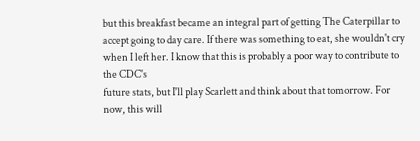but this breakfast became an integral part of getting The Caterpillar to accept going to day care. If there was something to eat, she wouldn't cry when I left her. I know that this is probably a poor way to contribute to the CDC's
future stats, but I'll play Scarlett and think about that tomorrow. For now, this will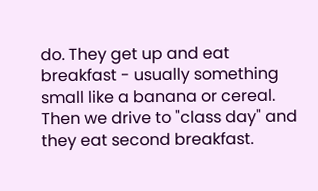do. They get up and eat breakfast - usually something small like a banana or cereal. Then we drive to "class day" and they eat second breakfast.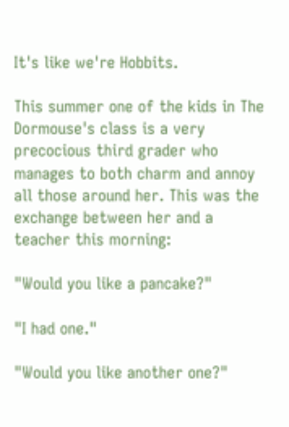It's like we're Hobbits.

This summer one of the kids in The Dormouse's class is a very precocious third grader who manages to both charm and annoy all those around her. This was the exchange between her and a teacher this morning:

"Would you like a pancake?"

"I had one."

"Would you like another one?"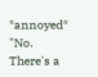*annoyed* "No. There's a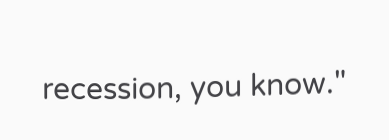recession, you know."